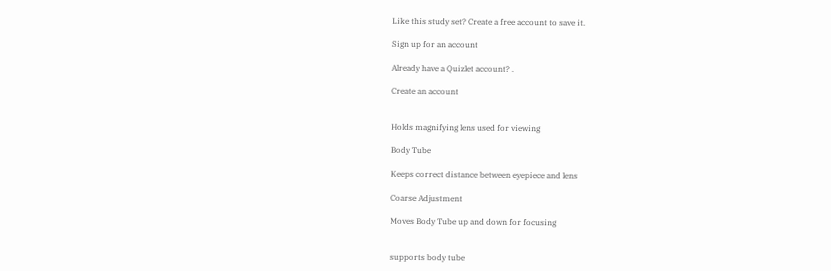Like this study set? Create a free account to save it.

Sign up for an account

Already have a Quizlet account? .

Create an account


Holds magnifying lens used for viewing

Body Tube

Keeps correct distance between eyepiece and lens

Coarse Adjustment

Moves Body Tube up and down for focusing


supports body tube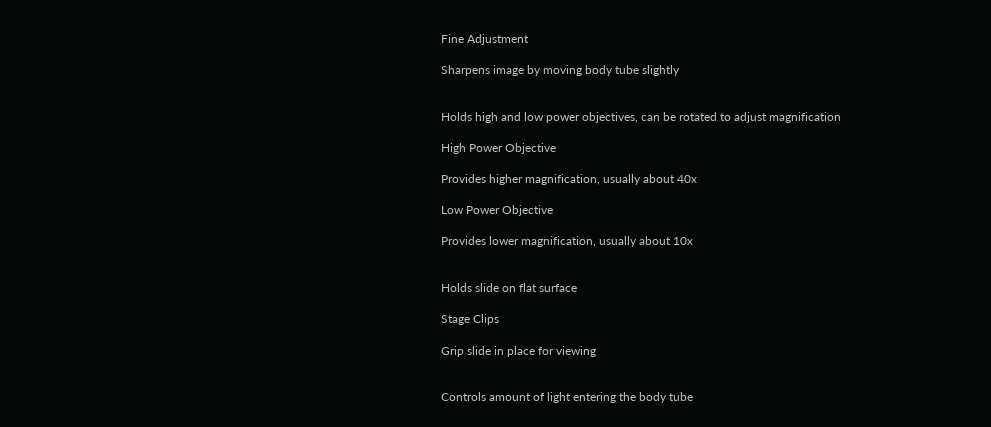Fine Adjustment

Sharpens image by moving body tube slightly


Holds high and low power objectives, can be rotated to adjust magnification

High Power Objective

Provides higher magnification, usually about 40x

Low Power Objective

Provides lower magnification, usually about 10x


Holds slide on flat surface

Stage Clips

Grip slide in place for viewing


Controls amount of light entering the body tube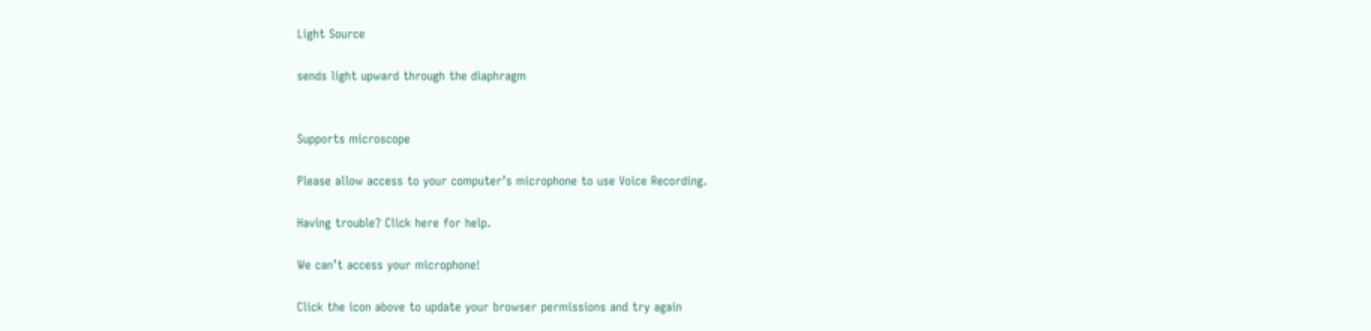Light Source

sends light upward through the diaphragm


Supports microscope

Please allow access to your computer’s microphone to use Voice Recording.

Having trouble? Click here for help.

We can’t access your microphone!

Click the icon above to update your browser permissions and try again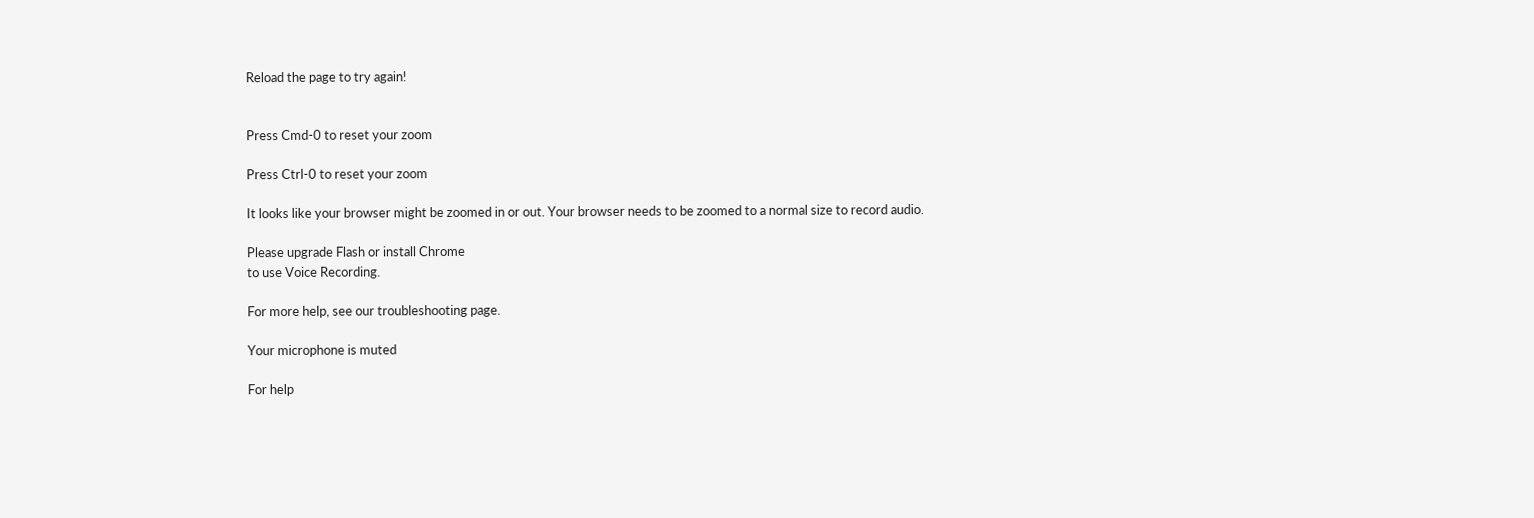Reload the page to try again!


Press Cmd-0 to reset your zoom

Press Ctrl-0 to reset your zoom

It looks like your browser might be zoomed in or out. Your browser needs to be zoomed to a normal size to record audio.

Please upgrade Flash or install Chrome
to use Voice Recording.

For more help, see our troubleshooting page.

Your microphone is muted

For help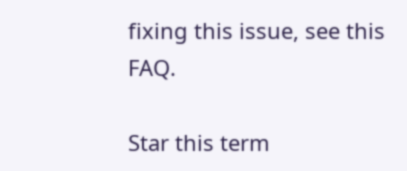fixing this issue, see this FAQ.

Star this term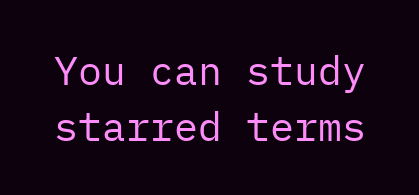You can study starred terms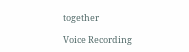together

Voice Recording